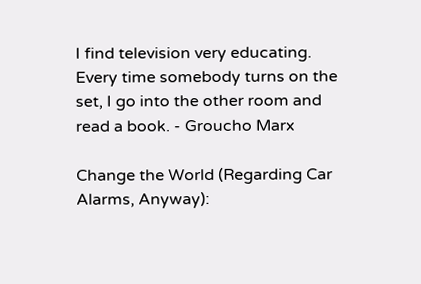I find television very educating. Every time somebody turns on the set, I go into the other room and read a book. - Groucho Marx

Change the World (Regarding Car Alarms, Anyway):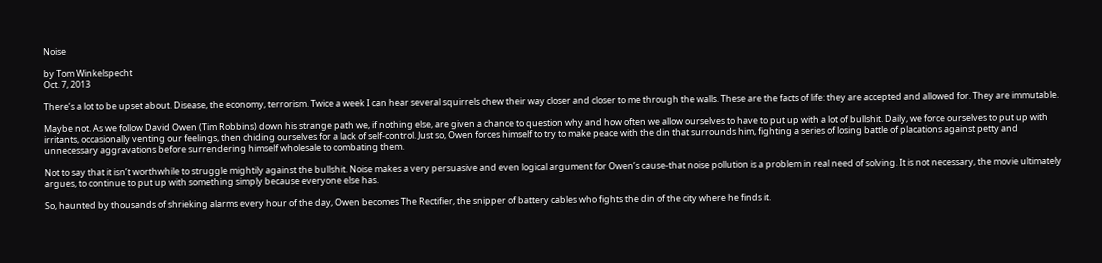Noise

by Tom Winkelspecht
Oct. 7, 2013

There’s a lot to be upset about. Disease, the economy, terrorism. Twice a week I can hear several squirrels chew their way closer and closer to me through the walls. These are the facts of life: they are accepted and allowed for. They are immutable.

Maybe not. As we follow David Owen (Tim Robbins) down his strange path we, if nothing else, are given a chance to question why and how often we allow ourselves to have to put up with a lot of bullshit. Daily, we force ourselves to put up with irritants, occasionally venting our feelings, then chiding ourselves for a lack of self-control. Just so, Owen forces himself to try to make peace with the din that surrounds him, fighting a series of losing battle of placations against petty and unnecessary aggravations before surrendering himself wholesale to combating them.

Not to say that it isn’t worthwhile to struggle mightily against the bullshit. Noise makes a very persuasive and even logical argument for Owen’s cause-that noise pollution is a problem in real need of solving. It is not necessary, the movie ultimately argues, to continue to put up with something simply because everyone else has.

So, haunted by thousands of shrieking alarms every hour of the day, Owen becomes The Rectifier, the snipper of battery cables who fights the din of the city where he finds it.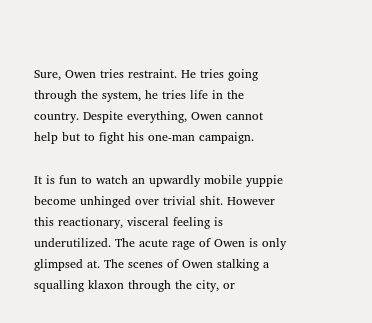Sure, Owen tries restraint. He tries going through the system, he tries life in the country. Despite everything, Owen cannot help but to fight his one-man campaign.

It is fun to watch an upwardly mobile yuppie become unhinged over trivial shit. However this reactionary, visceral feeling is underutilized. The acute rage of Owen is only glimpsed at. The scenes of Owen stalking a squalling klaxon through the city, or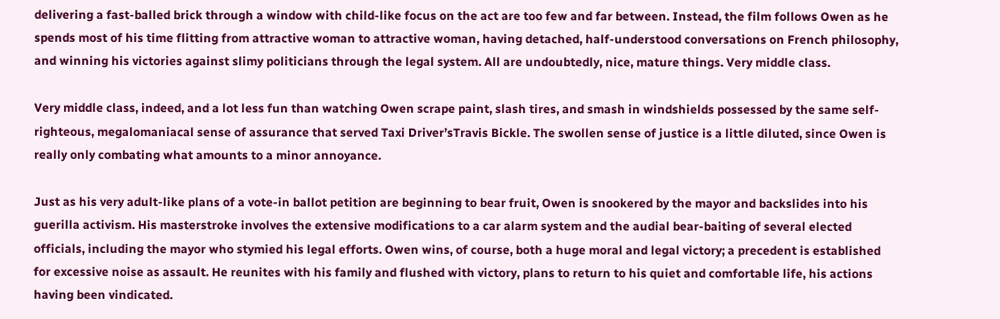delivering a fast-balled brick through a window with child-like focus on the act are too few and far between. Instead, the film follows Owen as he spends most of his time flitting from attractive woman to attractive woman, having detached, half-understood conversations on French philosophy, and winning his victories against slimy politicians through the legal system. All are undoubtedly, nice, mature things. Very middle class.

Very middle class, indeed, and a lot less fun than watching Owen scrape paint, slash tires, and smash in windshields possessed by the same self-righteous, megalomaniacal sense of assurance that served Taxi Driver’sTravis Bickle. The swollen sense of justice is a little diluted, since Owen is really only combating what amounts to a minor annoyance.

Just as his very adult-like plans of a vote-in ballot petition are beginning to bear fruit, Owen is snookered by the mayor and backslides into his guerilla activism. His masterstroke involves the extensive modifications to a car alarm system and the audial bear-baiting of several elected officials, including the mayor who stymied his legal efforts. Owen wins, of course, both a huge moral and legal victory; a precedent is established for excessive noise as assault. He reunites with his family and flushed with victory, plans to return to his quiet and comfortable life, his actions having been vindicated.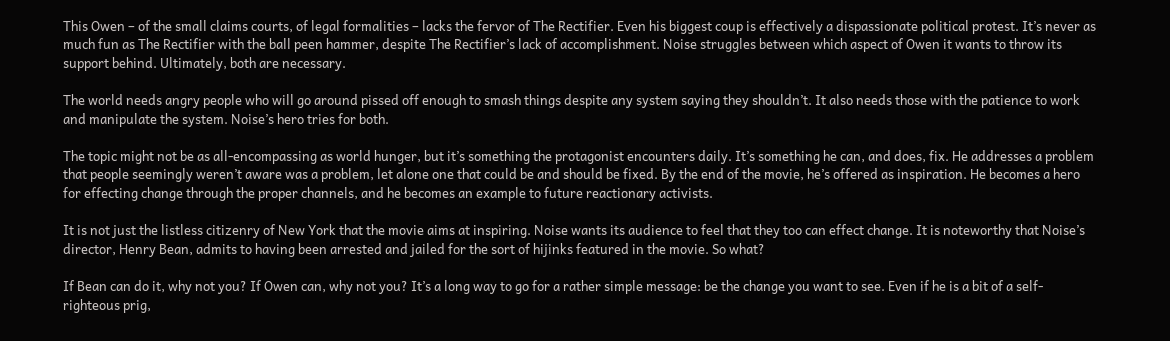This Owen – of the small claims courts, of legal formalities – lacks the fervor of The Rectifier. Even his biggest coup is effectively a dispassionate political protest. It’s never as much fun as The Rectifier with the ball peen hammer, despite The Rectifier’s lack of accomplishment. Noise struggles between which aspect of Owen it wants to throw its support behind. Ultimately, both are necessary.

The world needs angry people who will go around pissed off enough to smash things despite any system saying they shouldn’t. It also needs those with the patience to work and manipulate the system. Noise’s hero tries for both.

The topic might not be as all-encompassing as world hunger, but it’s something the protagonist encounters daily. It’s something he can, and does, fix. He addresses a problem that people seemingly weren’t aware was a problem, let alone one that could be and should be fixed. By the end of the movie, he’s offered as inspiration. He becomes a hero for effecting change through the proper channels, and he becomes an example to future reactionary activists.

It is not just the listless citizenry of New York that the movie aims at inspiring. Noise wants its audience to feel that they too can effect change. It is noteworthy that Noise’s director, Henry Bean, admits to having been arrested and jailed for the sort of hijinks featured in the movie. So what?

If Bean can do it, why not you? If Owen can, why not you? It’s a long way to go for a rather simple message: be the change you want to see. Even if he is a bit of a self-righteous prig,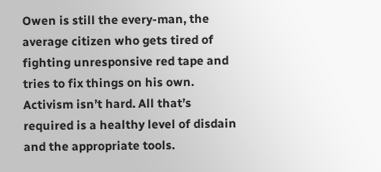Owen is still the every-man, the average citizen who gets tired of fighting unresponsive red tape and tries to fix things on his own. Activism isn’t hard. All that’s required is a healthy level of disdain and the appropriate tools.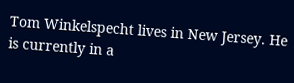Tom Winkelspecht lives in New Jersey. He is currently in a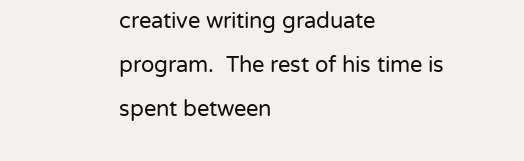creative writing graduate program.  The rest of his time is spent between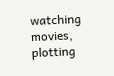watching movies, plotting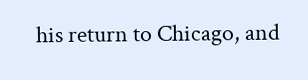his return to Chicago, and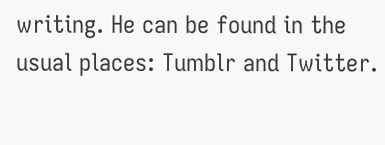writing. He can be found in the usual places: Tumblr and Twitter.